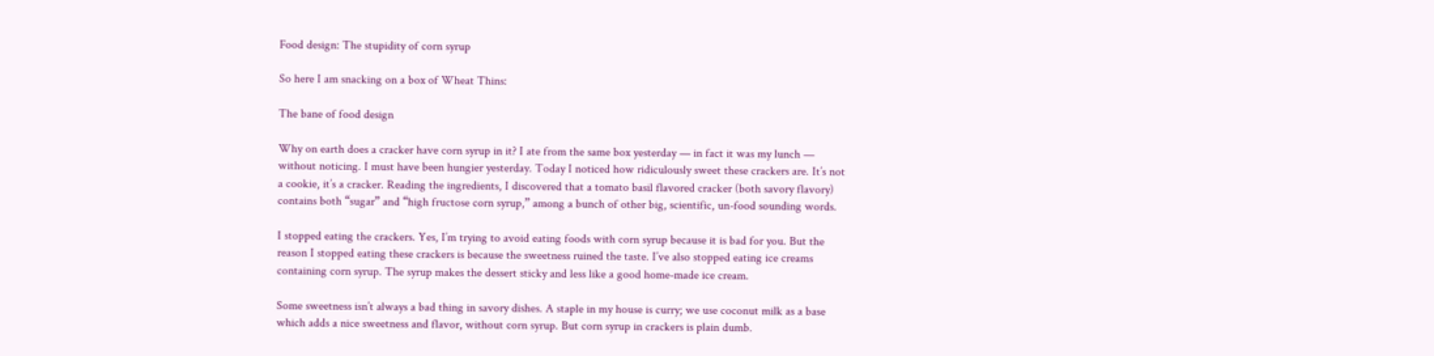Food design: The stupidity of corn syrup

So here I am snacking on a box of Wheat Thins:

The bane of food design

Why on earth does a cracker have corn syrup in it? I ate from the same box yesterday — in fact it was my lunch — without noticing. I must have been hungier yesterday. Today I noticed how ridiculously sweet these crackers are. It’s not a cookie, it’s a cracker. Reading the ingredients, I discovered that a tomato basil flavored cracker (both savory flavory) contains both “sugar” and “high fructose corn syrup,” among a bunch of other big, scientific, un-food sounding words.

I stopped eating the crackers. Yes, I’m trying to avoid eating foods with corn syrup because it is bad for you. But the reason I stopped eating these crackers is because the sweetness ruined the taste. I’ve also stopped eating ice creams containing corn syrup. The syrup makes the dessert sticky and less like a good home-made ice cream.

Some sweetness isn’t always a bad thing in savory dishes. A staple in my house is curry; we use coconut milk as a base which adds a nice sweetness and flavor, without corn syrup. But corn syrup in crackers is plain dumb.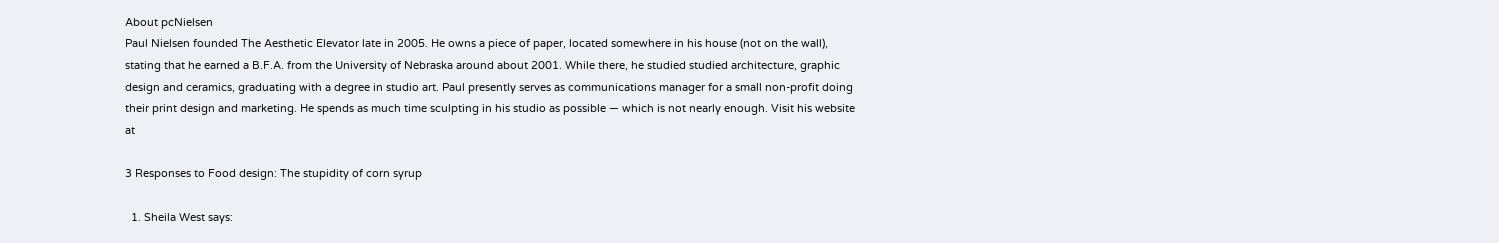About pcNielsen
Paul Nielsen founded The Aesthetic Elevator late in 2005. He owns a piece of paper, located somewhere in his house (not on the wall), stating that he earned a B.F.A. from the University of Nebraska around about 2001. While there, he studied studied architecture, graphic design and ceramics, graduating with a degree in studio art. Paul presently serves as communications manager for a small non-profit doing their print design and marketing. He spends as much time sculpting in his studio as possible — which is not nearly enough. Visit his website at

3 Responses to Food design: The stupidity of corn syrup

  1. Sheila West says: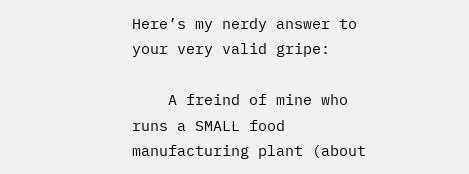Here’s my nerdy answer to your very valid gripe:

    A freind of mine who runs a SMALL food manufacturing plant (about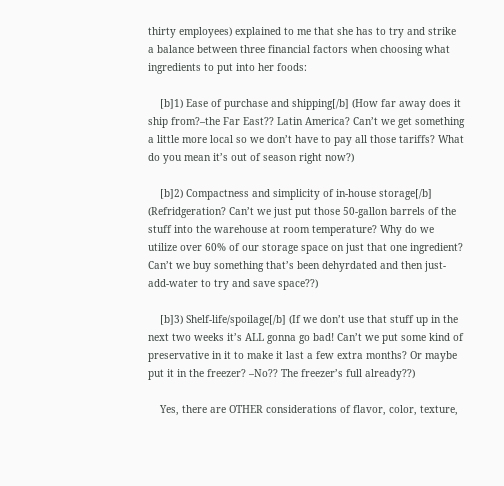thirty employees) explained to me that she has to try and strike a balance between three financial factors when choosing what ingredients to put into her foods:

    [b]1) Ease of purchase and shipping[/b] (How far away does it ship from?–the Far East?? Latin America? Can’t we get something a little more local so we don’t have to pay all those tariffs? What do you mean it’s out of season right now?)

    [b]2) Compactness and simplicity of in-house storage[/b] (Refridgeration? Can’t we just put those 50-gallon barrels of the stuff into the warehouse at room temperature? Why do we utilize over 60% of our storage space on just that one ingredient? Can’t we buy something that’s been dehyrdated and then just-add-water to try and save space??)

    [b]3) Shelf-life/spoilage[/b] (If we don’t use that stuff up in the next two weeks it’s ALL gonna go bad! Can’t we put some kind of preservative in it to make it last a few extra months? Or maybe put it in the freezer? –No?? The freezer’s full already??)

    Yes, there are OTHER considerations of flavor, color, texture,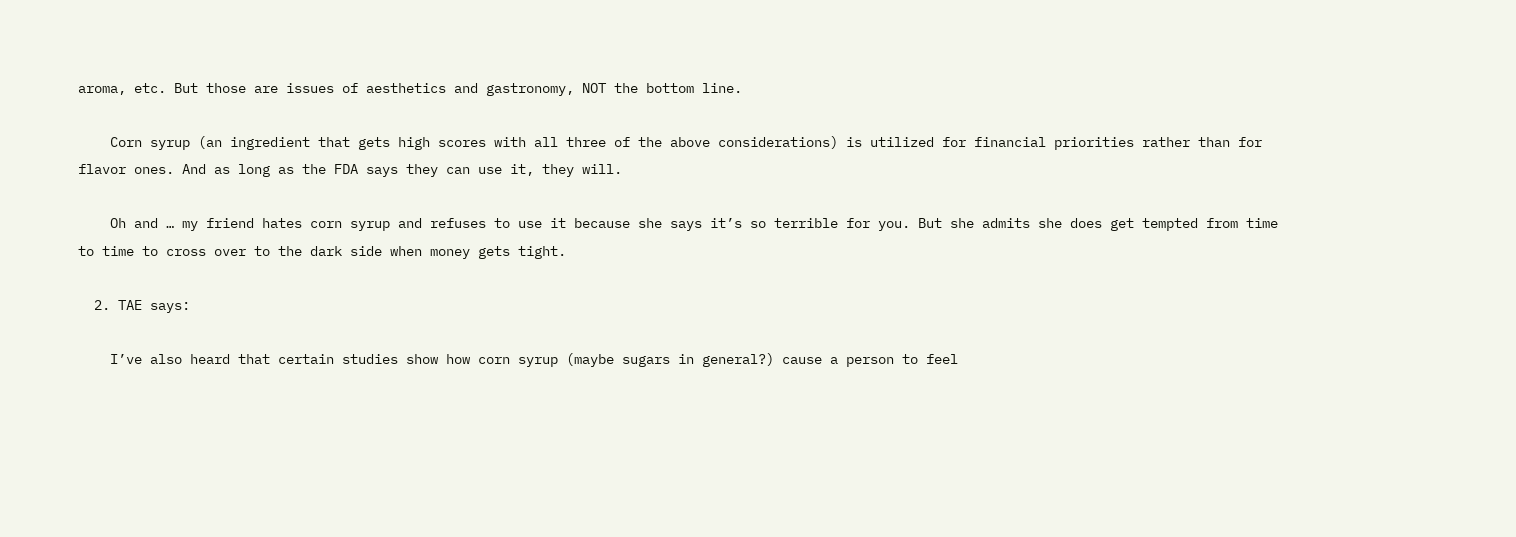aroma, etc. But those are issues of aesthetics and gastronomy, NOT the bottom line.

    Corn syrup (an ingredient that gets high scores with all three of the above considerations) is utilized for financial priorities rather than for flavor ones. And as long as the FDA says they can use it, they will.

    Oh and … my friend hates corn syrup and refuses to use it because she says it’s so terrible for you. But she admits she does get tempted from time to time to cross over to the dark side when money gets tight.

  2. TAE says:

    I’ve also heard that certain studies show how corn syrup (maybe sugars in general?) cause a person to feel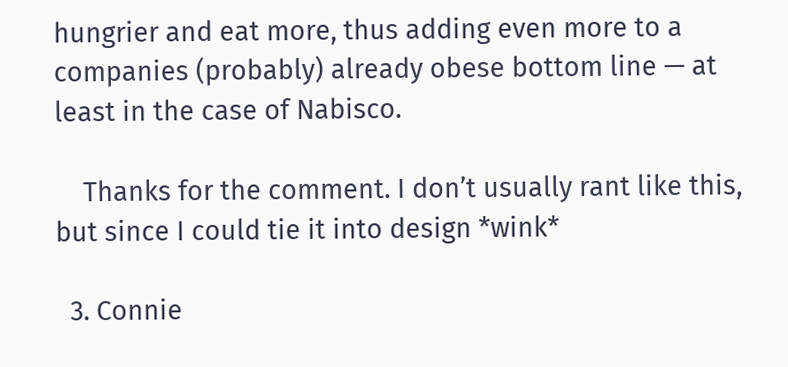hungrier and eat more, thus adding even more to a companies (probably) already obese bottom line — at least in the case of Nabisco.

    Thanks for the comment. I don’t usually rant like this, but since I could tie it into design *wink*

  3. Connie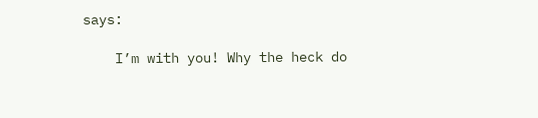says:

    I’m with you! Why the heck do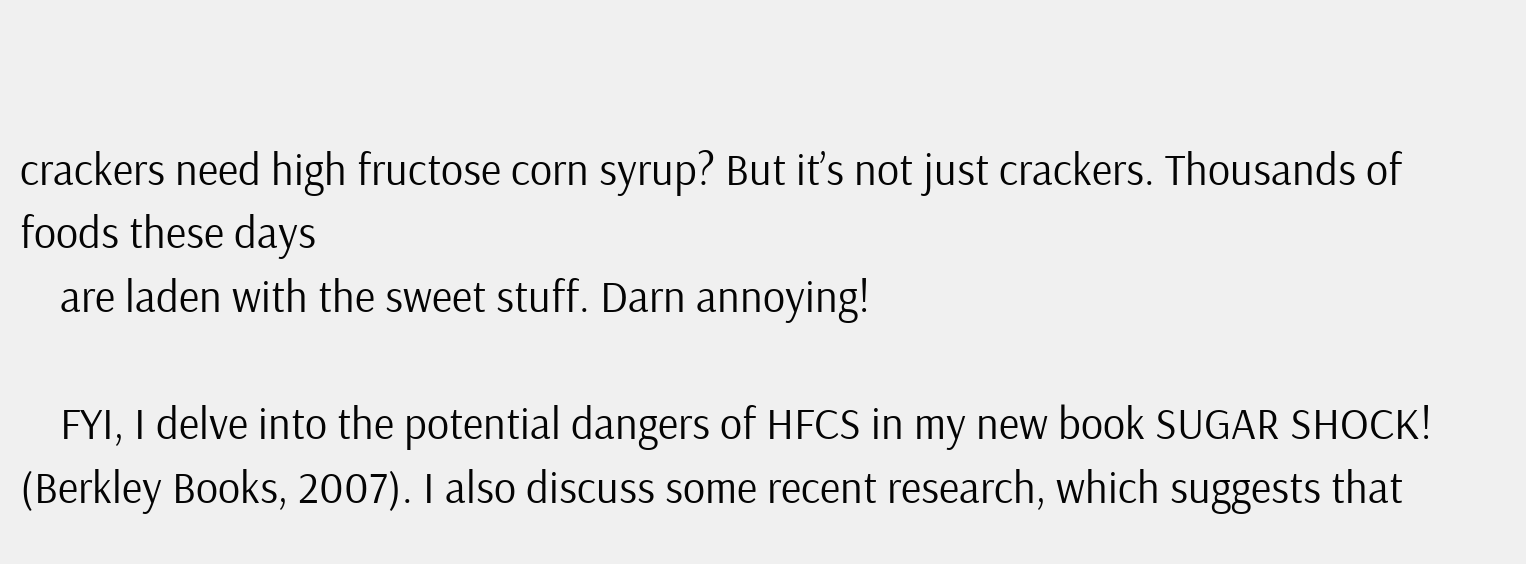crackers need high fructose corn syrup? But it’s not just crackers. Thousands of foods these days
    are laden with the sweet stuff. Darn annoying!

    FYI, I delve into the potential dangers of HFCS in my new book SUGAR SHOCK! (Berkley Books, 2007). I also discuss some recent research, which suggests that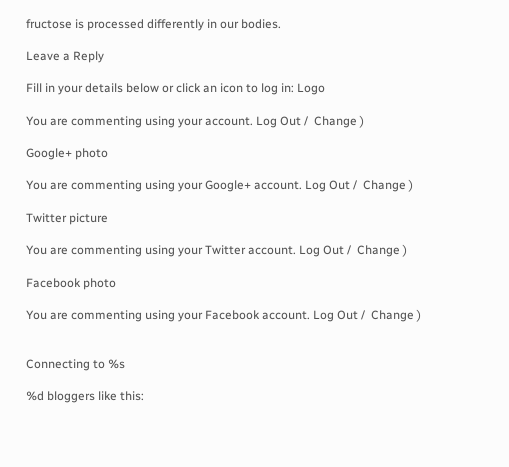fructose is processed differently in our bodies.

Leave a Reply

Fill in your details below or click an icon to log in: Logo

You are commenting using your account. Log Out /  Change )

Google+ photo

You are commenting using your Google+ account. Log Out /  Change )

Twitter picture

You are commenting using your Twitter account. Log Out /  Change )

Facebook photo

You are commenting using your Facebook account. Log Out /  Change )


Connecting to %s

%d bloggers like this: